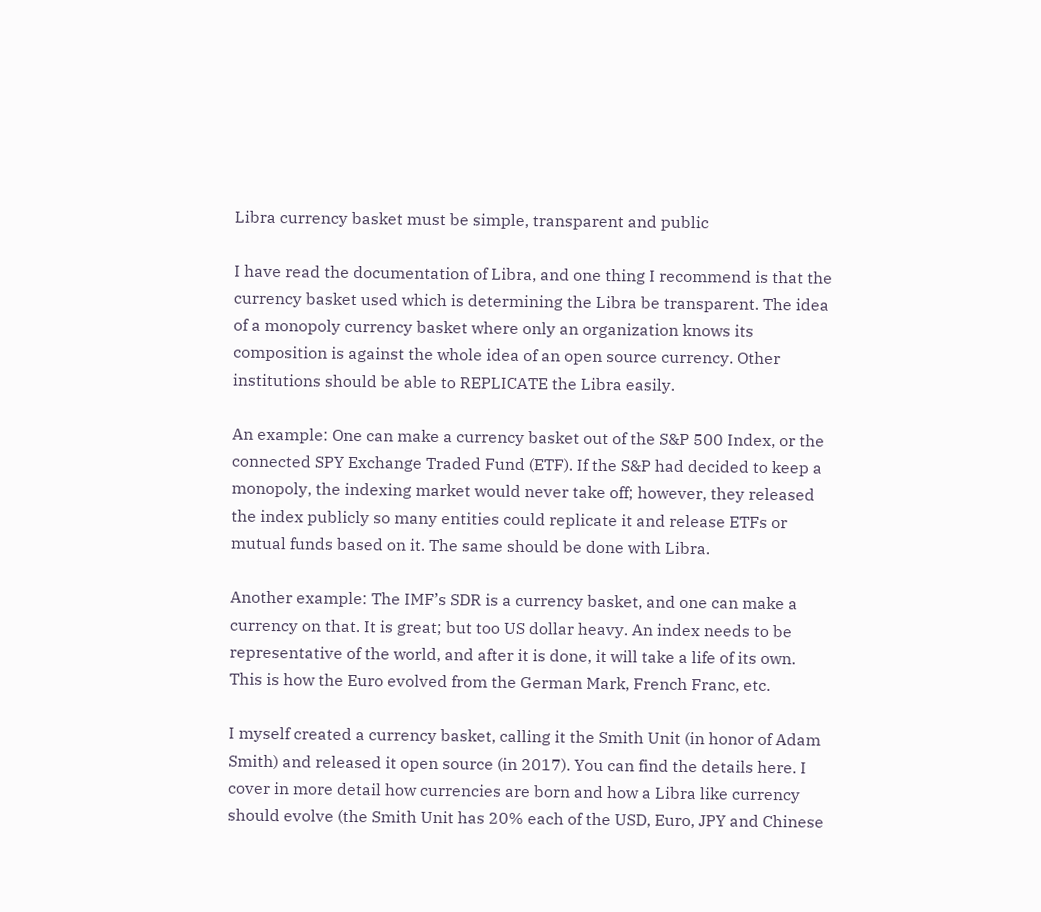Libra currency basket must be simple, transparent and public

I have read the documentation of Libra, and one thing I recommend is that the currency basket used which is determining the Libra be transparent. The idea of a monopoly currency basket where only an organization knows its composition is against the whole idea of an open source currency. Other institutions should be able to REPLICATE the Libra easily.

An example: One can make a currency basket out of the S&P 500 Index, or the connected SPY Exchange Traded Fund (ETF). If the S&P had decided to keep a monopoly, the indexing market would never take off; however, they released the index publicly so many entities could replicate it and release ETFs or mutual funds based on it. The same should be done with Libra.

Another example: The IMF’s SDR is a currency basket, and one can make a currency on that. It is great; but too US dollar heavy. An index needs to be representative of the world, and after it is done, it will take a life of its own. This is how the Euro evolved from the German Mark, French Franc, etc.

I myself created a currency basket, calling it the Smith Unit (in honor of Adam Smith) and released it open source (in 2017). You can find the details here. I cover in more detail how currencies are born and how a Libra like currency should evolve (the Smith Unit has 20% each of the USD, Euro, JPY and Chinese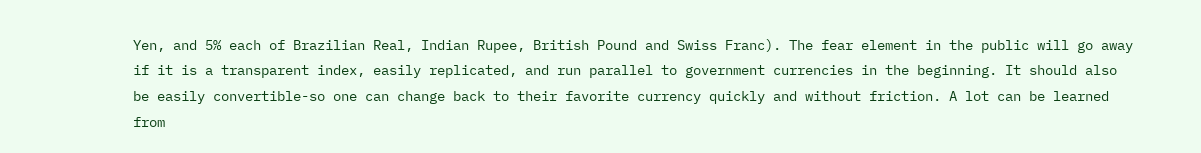Yen, and 5% each of Brazilian Real, Indian Rupee, British Pound and Swiss Franc). The fear element in the public will go away if it is a transparent index, easily replicated, and run parallel to government currencies in the beginning. It should also be easily convertible-so one can change back to their favorite currency quickly and without friction. A lot can be learned from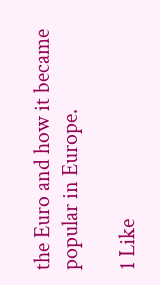the Euro and how it became popular in Europe.

1 Like